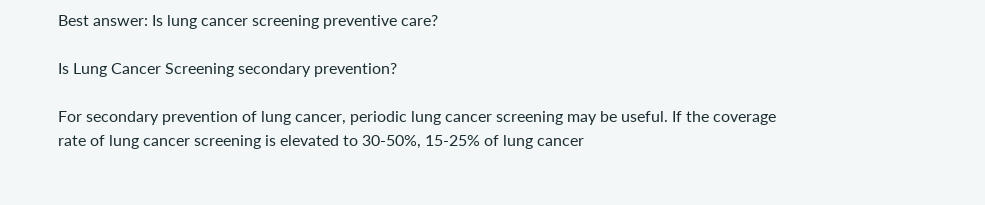Best answer: Is lung cancer screening preventive care?

Is Lung Cancer Screening secondary prevention?

For secondary prevention of lung cancer, periodic lung cancer screening may be useful. If the coverage rate of lung cancer screening is elevated to 30-50%, 15-25% of lung cancer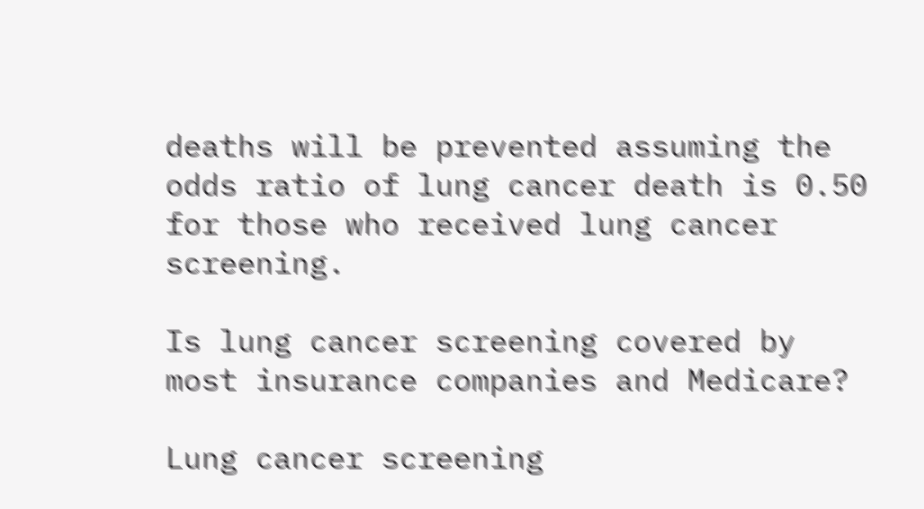deaths will be prevented assuming the odds ratio of lung cancer death is 0.50 for those who received lung cancer screening.

Is lung cancer screening covered by most insurance companies and Medicare?

Lung cancer screening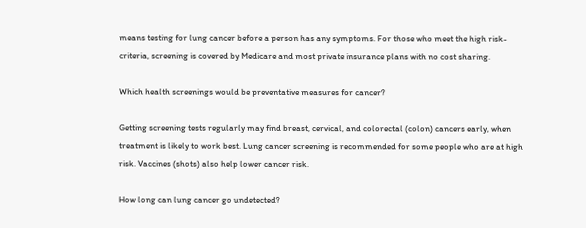means testing for lung cancer before a person has any symptoms. For those who meet the high risk-criteria, screening is covered by Medicare and most private insurance plans with no cost sharing.

Which health screenings would be preventative measures for cancer?

Getting screening tests regularly may find breast, cervical, and colorectal (colon) cancers early, when treatment is likely to work best. Lung cancer screening is recommended for some people who are at high risk. Vaccines (shots) also help lower cancer risk.

How long can lung cancer go undetected?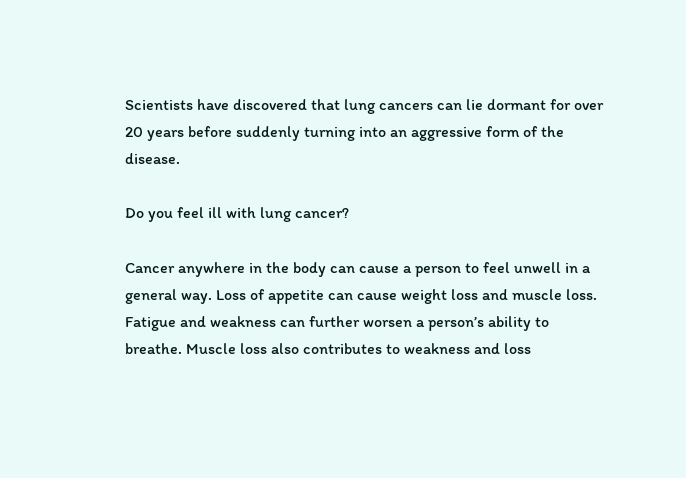Scientists have discovered that lung cancers can lie dormant for over 20 years before suddenly turning into an aggressive form of the disease.

Do you feel ill with lung cancer?

Cancer anywhere in the body can cause a person to feel unwell in a general way. Loss of appetite can cause weight loss and muscle loss. Fatigue and weakness can further worsen a person’s ability to breathe. Muscle loss also contributes to weakness and loss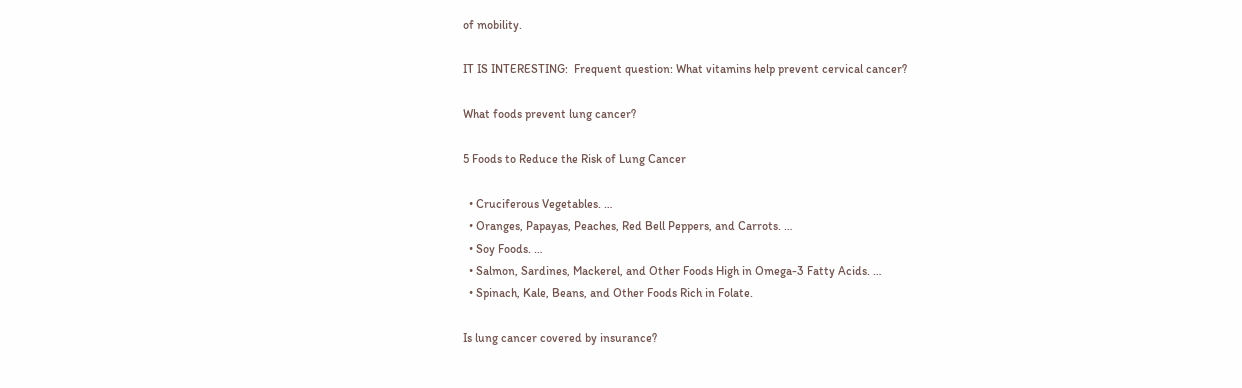of mobility.

IT IS INTERESTING:  Frequent question: What vitamins help prevent cervical cancer?

What foods prevent lung cancer?

5 Foods to Reduce the Risk of Lung Cancer

  • Cruciferous Vegetables. …
  • Oranges, Papayas, Peaches, Red Bell Peppers, and Carrots. …
  • Soy Foods. …
  • Salmon, Sardines, Mackerel, and Other Foods High in Omega-3 Fatty Acids. …
  • Spinach, Kale, Beans, and Other Foods Rich in Folate.

Is lung cancer covered by insurance?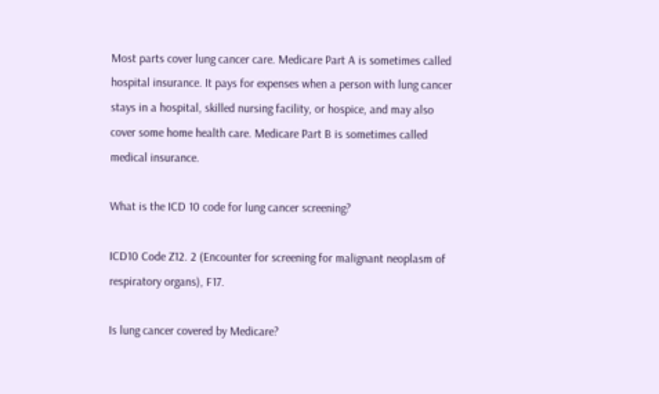Most parts cover lung cancer care. Medicare Part A is sometimes called hospital insurance. It pays for expenses when a person with lung cancer stays in a hospital, skilled nursing facility, or hospice, and may also cover some home health care. Medicare Part B is sometimes called medical insurance.

What is the ICD 10 code for lung cancer screening?

ICD10 Code Z12. 2 (Encounter for screening for malignant neoplasm of respiratory organs), F17.

Is lung cancer covered by Medicare?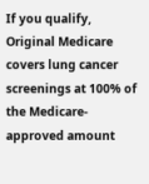If you qualify, Original Medicare covers lung cancer screenings at 100% of the Medicare-approved amount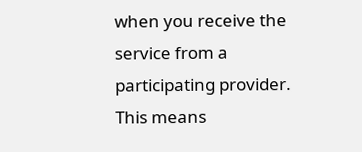when you receive the service from a participating provider. This means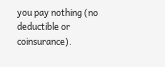you pay nothing (no deductible or coinsurance).